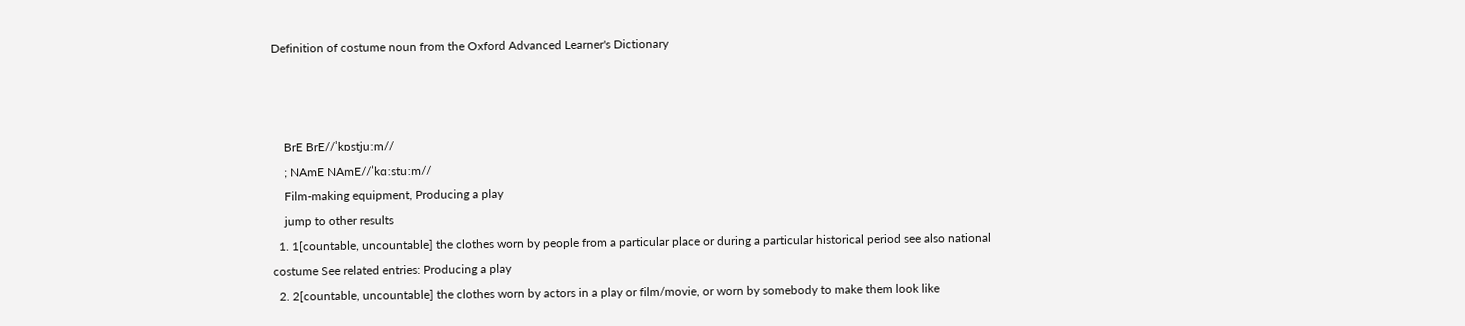Definition of costume noun from the Oxford Advanced Learner's Dictionary



    BrE BrE//ˈkɒstjuːm//
    ; NAmE NAmE//ˈkɑːstuːm//
    Film-making equipment, Producing a play
    jump to other results
  1. 1[countable, uncountable] the clothes worn by people from a particular place or during a particular historical period see also national costume See related entries: Producing a play
  2. 2[countable, uncountable] the clothes worn by actors in a play or film/movie, or worn by somebody to make them look like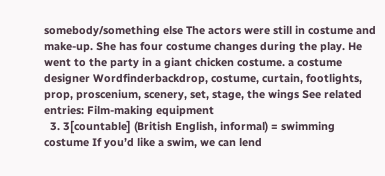somebody/something else The actors were still in costume and make-up. She has four costume changes during the play. He went to the party in a giant chicken costume. a costume designer Wordfinderbackdrop, costume, curtain, footlights, prop, proscenium, scenery, set, stage, the wings See related entries: Film-making equipment
  3. 3[countable] (British English, informal) = swimming costume If you’d like a swim, we can lend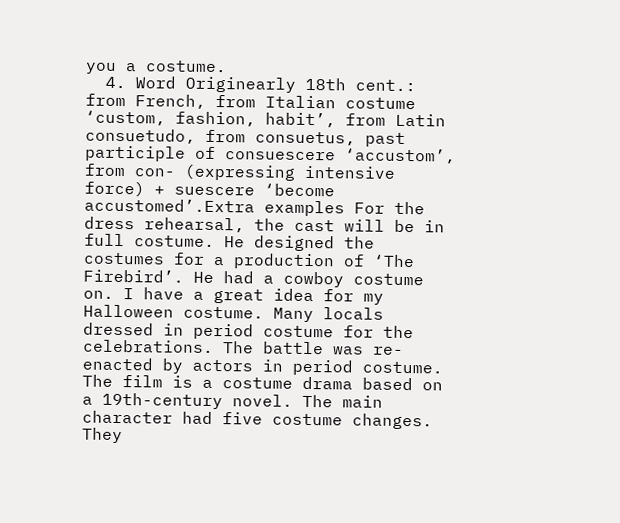you a costume.
  4. Word Originearly 18th cent.: from French, from Italian costume ‘custom, fashion, habit’, from Latin consuetudo, from consuetus, past participle of consuescere ‘accustom’, from con- (expressing intensive force) + suescere ‘become accustomed’.Extra examples For the dress rehearsal, the cast will be in full costume. He designed the costumes for a production of ‘The Firebird’. He had a cowboy costume on. I have a great idea for my Halloween costume. Many locals dressed in period costume for the celebrations. The battle was re-enacted by actors in period costume. The film is a costume drama based on a 19th-century novel. The main character had five costume changes. They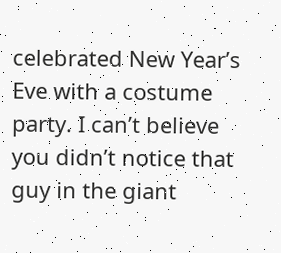celebrated New Year’s Eve with a costume party. I can’t believe you didn’t notice that guy in the giant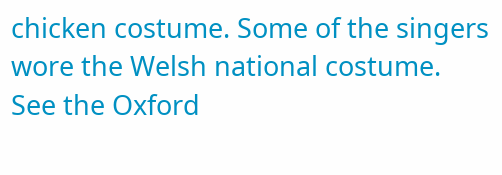chicken costume. Some of the singers wore the Welsh national costume.
See the Oxford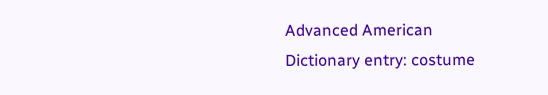Advanced American Dictionary entry: costume